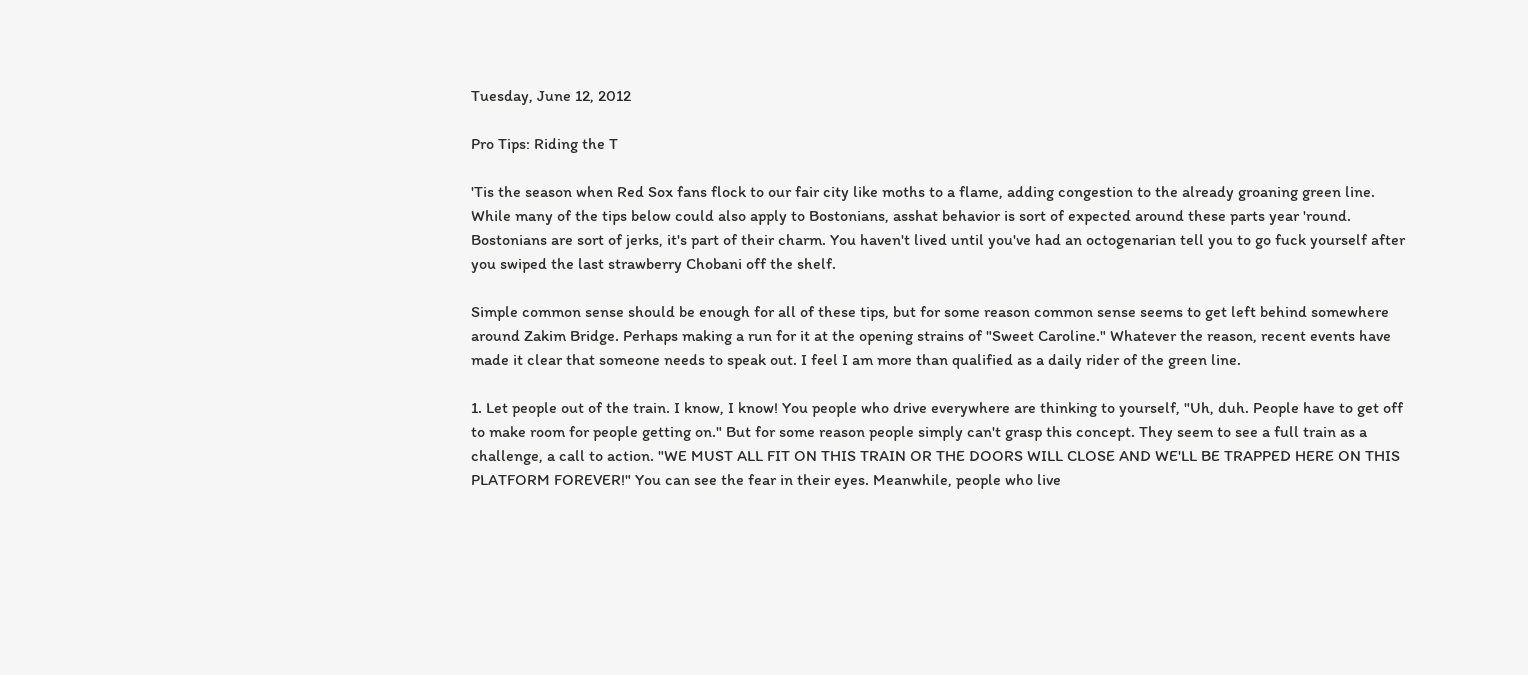Tuesday, June 12, 2012

Pro Tips: Riding the T

'Tis the season when Red Sox fans flock to our fair city like moths to a flame, adding congestion to the already groaning green line. While many of the tips below could also apply to Bostonians, asshat behavior is sort of expected around these parts year 'round. Bostonians are sort of jerks, it's part of their charm. You haven't lived until you've had an octogenarian tell you to go fuck yourself after you swiped the last strawberry Chobani off the shelf.

Simple common sense should be enough for all of these tips, but for some reason common sense seems to get left behind somewhere around Zakim Bridge. Perhaps making a run for it at the opening strains of "Sweet Caroline." Whatever the reason, recent events have made it clear that someone needs to speak out. I feel I am more than qualified as a daily rider of the green line.

1. Let people out of the train. I know, I know! You people who drive everywhere are thinking to yourself, "Uh, duh. People have to get off to make room for people getting on." But for some reason people simply can't grasp this concept. They seem to see a full train as a challenge, a call to action. "WE MUST ALL FIT ON THIS TRAIN OR THE DOORS WILL CLOSE AND WE'LL BE TRAPPED HERE ON THIS PLATFORM FOREVER!" You can see the fear in their eyes. Meanwhile, people who live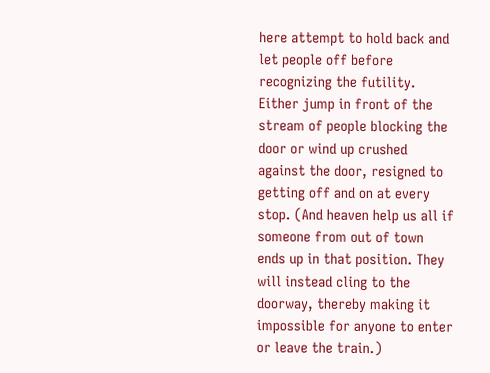here attempt to hold back and let people off before recognizing the futility. Either jump in front of the stream of people blocking the door or wind up crushed against the door, resigned to getting off and on at every stop. (And heaven help us all if someone from out of town ends up in that position. They will instead cling to the doorway, thereby making it impossible for anyone to enter or leave the train.)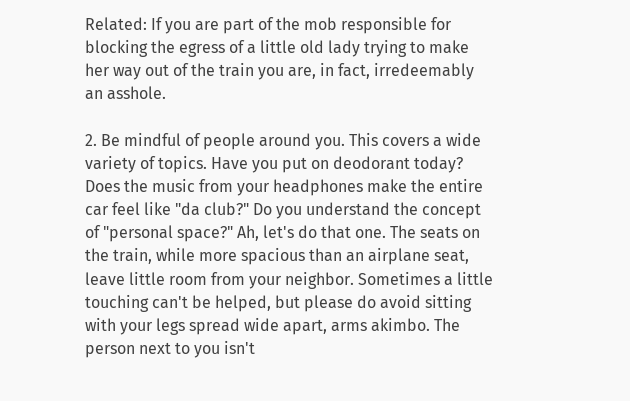Related: If you are part of the mob responsible for blocking the egress of a little old lady trying to make her way out of the train you are, in fact, irredeemably an asshole.

2. Be mindful of people around you. This covers a wide variety of topics. Have you put on deodorant today? Does the music from your headphones make the entire car feel like "da club?" Do you understand the concept of "personal space?" Ah, let's do that one. The seats on the train, while more spacious than an airplane seat, leave little room from your neighbor. Sometimes a little touching can't be helped, but please do avoid sitting with your legs spread wide apart, arms akimbo. The person next to you isn't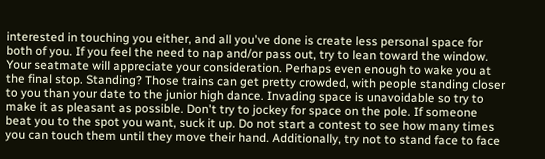interested in touching you either, and all you've done is create less personal space for both of you. If you feel the need to nap and/or pass out, try to lean toward the window. Your seatmate will appreciate your consideration. Perhaps even enough to wake you at the final stop. Standing? Those trains can get pretty crowded, with people standing closer to you than your date to the junior high dance. Invading space is unavoidable so try to make it as pleasant as possible. Don't try to jockey for space on the pole. If someone beat you to the spot you want, suck it up. Do not start a contest to see how many times you can touch them until they move their hand. Additionally, try not to stand face to face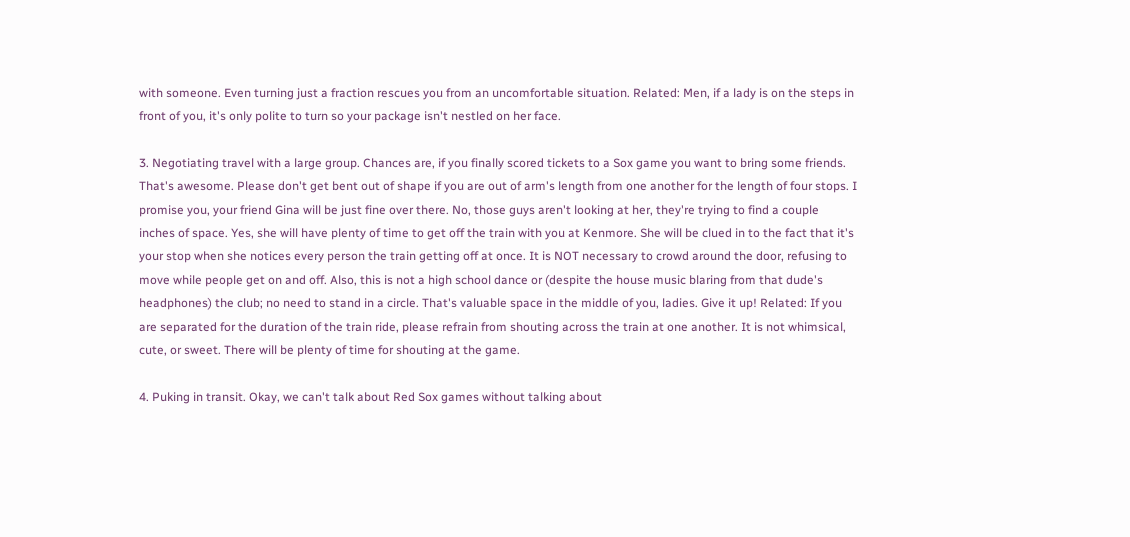with someone. Even turning just a fraction rescues you from an uncomfortable situation. Related: Men, if a lady is on the steps in front of you, it's only polite to turn so your package isn't nestled on her face.

3. Negotiating travel with a large group. Chances are, if you finally scored tickets to a Sox game you want to bring some friends. That's awesome. Please don't get bent out of shape if you are out of arm's length from one another for the length of four stops. I promise you, your friend Gina will be just fine over there. No, those guys aren't looking at her, they're trying to find a couple inches of space. Yes, she will have plenty of time to get off the train with you at Kenmore. She will be clued in to the fact that it's your stop when she notices every person the train getting off at once. It is NOT necessary to crowd around the door, refusing to move while people get on and off. Also, this is not a high school dance or (despite the house music blaring from that dude's headphones) the club; no need to stand in a circle. That's valuable space in the middle of you, ladies. Give it up! Related: If you are separated for the duration of the train ride, please refrain from shouting across the train at one another. It is not whimsical, cute, or sweet. There will be plenty of time for shouting at the game.

4. Puking in transit. Okay, we can't talk about Red Sox games without talking about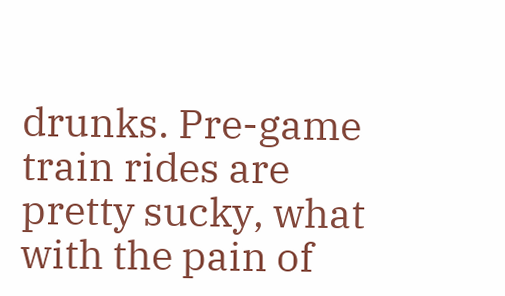drunks. Pre-game train rides are pretty sucky, what with the pain of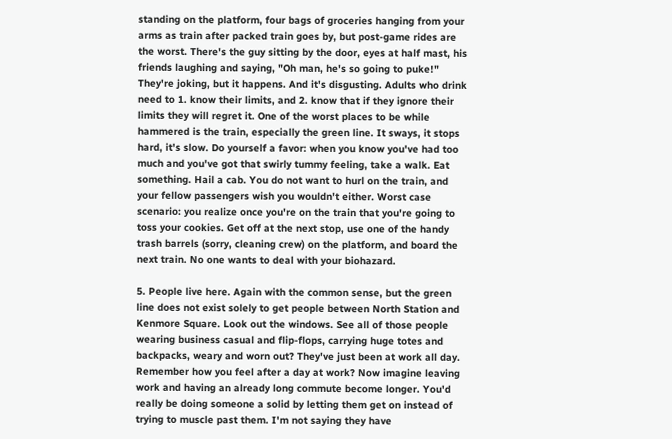standing on the platform, four bags of groceries hanging from your arms as train after packed train goes by, but post-game rides are the worst. There's the guy sitting by the door, eyes at half mast, his friends laughing and saying, "Oh man, he's so going to puke!" They're joking, but it happens. And it's disgusting. Adults who drink need to 1. know their limits, and 2. know that if they ignore their limits they will regret it. One of the worst places to be while hammered is the train, especially the green line. It sways, it stops hard, it's slow. Do yourself a favor: when you know you've had too much and you've got that swirly tummy feeling, take a walk. Eat something. Hail a cab. You do not want to hurl on the train, and your fellow passengers wish you wouldn't either. Worst case scenario: you realize once you're on the train that you're going to toss your cookies. Get off at the next stop, use one of the handy trash barrels (sorry, cleaning crew) on the platform, and board the next train. No one wants to deal with your biohazard.

5. People live here. Again with the common sense, but the green line does not exist solely to get people between North Station and Kenmore Square. Look out the windows. See all of those people wearing business casual and flip-flops, carrying huge totes and backpacks, weary and worn out? They've just been at work all day. Remember how you feel after a day at work? Now imagine leaving work and having an already long commute become longer. You'd really be doing someone a solid by letting them get on instead of trying to muscle past them. I'm not saying they have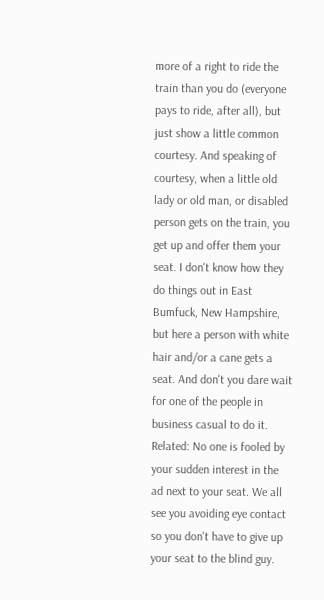more of a right to ride the train than you do (everyone pays to ride, after all), but just show a little common courtesy. And speaking of courtesy, when a little old lady or old man, or disabled person gets on the train, you get up and offer them your seat. I don't know how they do things out in East Bumfuck, New Hampshire, but here a person with white hair and/or a cane gets a seat. And don't you dare wait for one of the people in business casual to do it. Related: No one is fooled by your sudden interest in the ad next to your seat. We all see you avoiding eye contact so you don't have to give up your seat to the blind guy.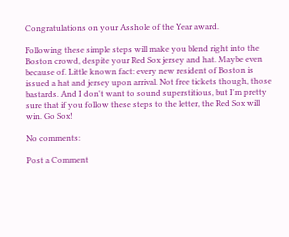Congratulations on your Asshole of the Year award.

Following these simple steps will make you blend right into the Boston crowd, despite your Red Sox jersey and hat. Maybe even because of. Little known fact: every new resident of Boston is issued a hat and jersey upon arrival. Not free tickets though, those bastards. And I don't want to sound superstitious, but I'm pretty sure that if you follow these steps to the letter, the Red Sox will win. Go Sox!

No comments:

Post a Comment